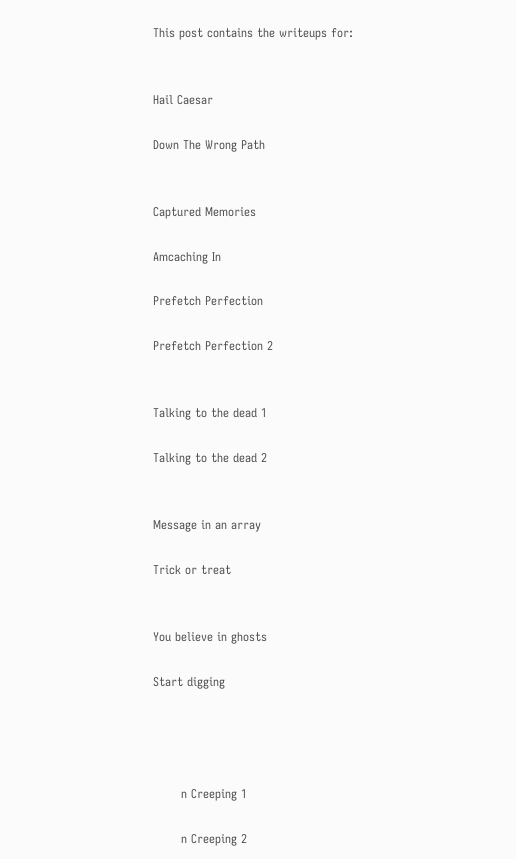This post contains the writeups for:


Hail Caesar

Down The Wrong Path


Captured Memories

Amcaching In

Prefetch Perfection

Prefetch Perfection 2


Talking to the dead 1

Talking to the dead 2


Message in an array

Trick or treat


You believe in ghosts

Start digging




       n Creeping 1

       n Creeping 2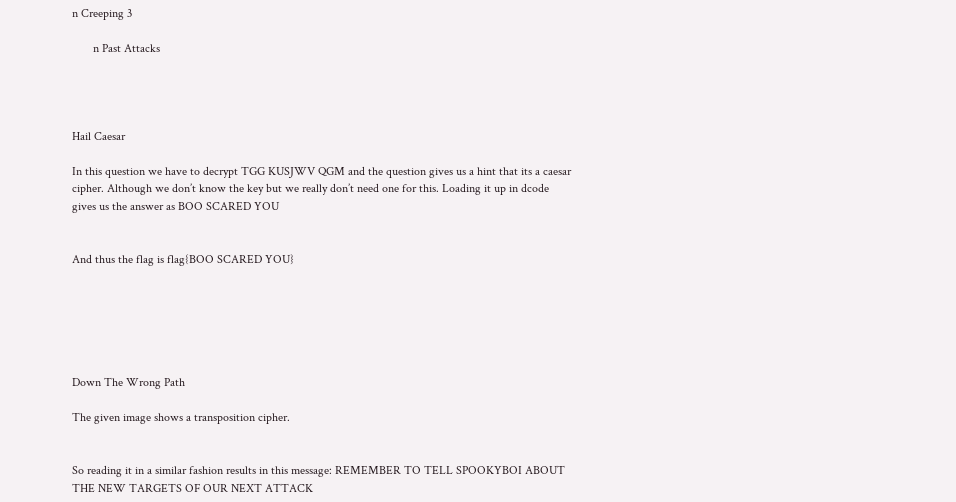n Creeping 3

       n Past Attacks




Hail Caesar

In this question we have to decrypt TGG KUSJWV QGM and the question gives us a hint that its a caesar cipher. Although we don’t know the key but we really don’t need one for this. Loading it up in dcode gives us the answer as BOO SCARED YOU


And thus the flag is flag{BOO SCARED YOU}






Down The Wrong Path

The given image shows a transposition cipher.


So reading it in a similar fashion results in this message: REMEMBER TO TELL SPOOKYBOI ABOUT THE NEW TARGETS OF OUR NEXT ATTACK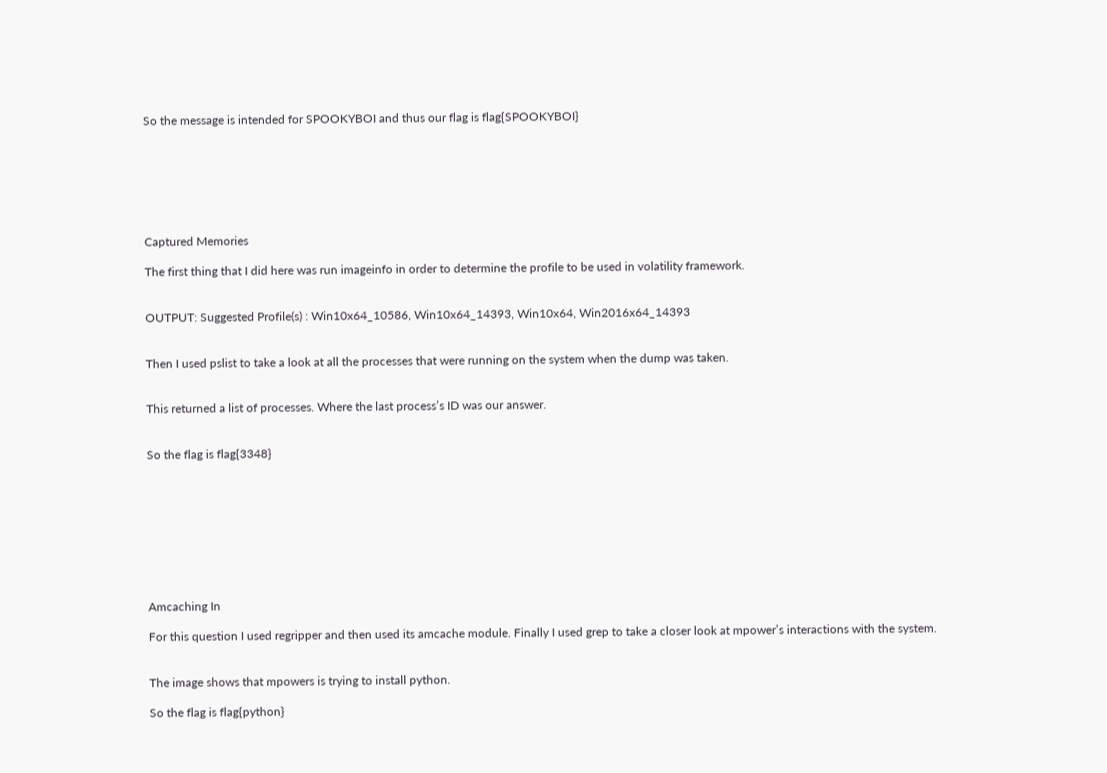So the message is intended for SPOOKYBOI and thus our flag is flag{SPOOKYBOI}







Captured Memories

The first thing that I did here was run imageinfo in order to determine the profile to be used in volatility framework.


OUTPUT: Suggested Profile(s) : Win10x64_10586, Win10x64_14393, Win10x64, Win2016x64_14393


Then I used pslist to take a look at all the processes that were running on the system when the dump was taken.


This returned a list of processes. Where the last process’s ID was our answer.


So the flag is flag{3348}









Amcaching In

For this question I used regripper and then used its amcache module. Finally I used grep to take a closer look at mpower’s interactions with the system.


The image shows that mpowers is trying to install python.

So the flag is flag{python}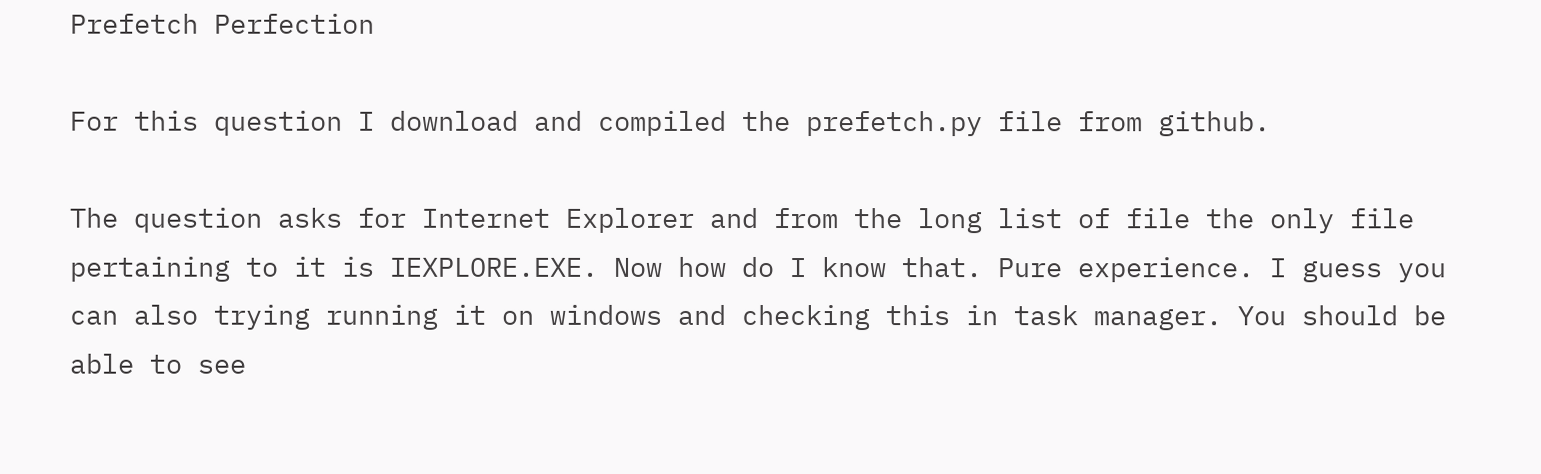Prefetch Perfection

For this question I download and compiled the prefetch.py file from github.

The question asks for Internet Explorer and from the long list of file the only file pertaining to it is IEXPLORE.EXE. Now how do I know that. Pure experience. I guess you can also trying running it on windows and checking this in task manager. You should be able to see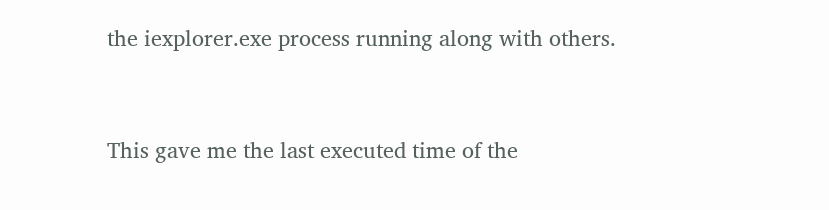the iexplorer.exe process running along with others.


This gave me the last executed time of the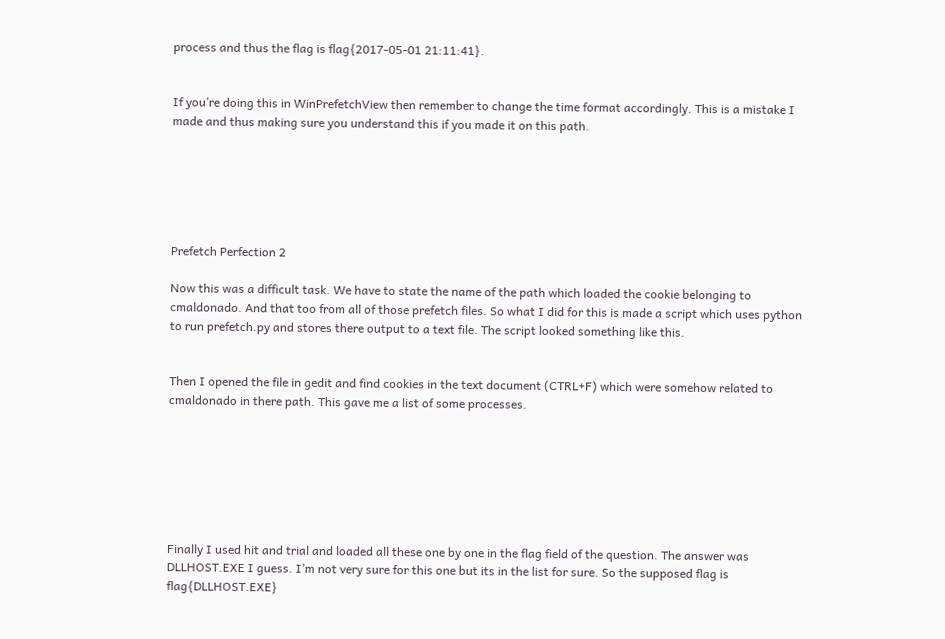process and thus the flag is flag{2017-05-01 21:11:41}.


If you’re doing this in WinPrefetchView then remember to change the time format accordingly. This is a mistake I made and thus making sure you understand this if you made it on this path.






Prefetch Perfection 2

Now this was a difficult task. We have to state the name of the path which loaded the cookie belonging to cmaldonado. And that too from all of those prefetch files. So what I did for this is made a script which uses python to run prefetch.py and stores there output to a text file. The script looked something like this.


Then I opened the file in gedit and find cookies in the text document (CTRL+F) which were somehow related to cmaldonado in there path. This gave me a list of some processes.







Finally I used hit and trial and loaded all these one by one in the flag field of the question. The answer was DLLHOST.EXE I guess. I’m not very sure for this one but its in the list for sure. So the supposed flag is flag{DLLHOST.EXE}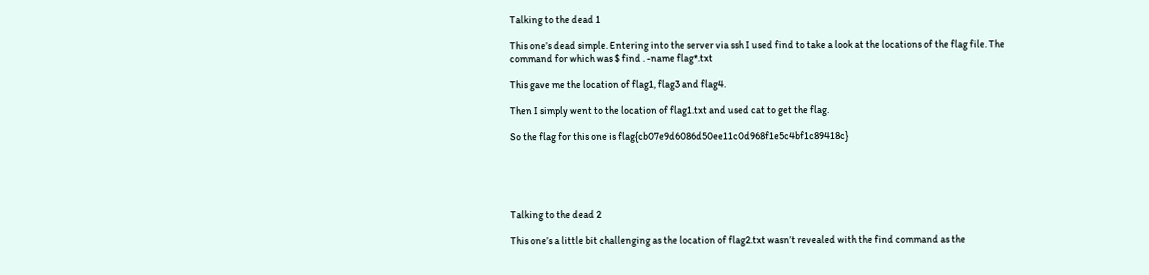Talking to the dead 1

This one’s dead simple. Entering into the server via ssh I used find to take a look at the locations of the flag file. The command for which was $ find . -name flag*.txt

This gave me the location of flag1, flag3 and flag4.

Then I simply went to the location of flag1.txt and used cat to get the flag.

So the flag for this one is flag{cb07e9d6086d50ee11c0d968f1e5c4bf1c89418c}





Talking to the dead 2

This one’s a little bit challenging as the location of flag2.txt wasn’t revealed with the find command as the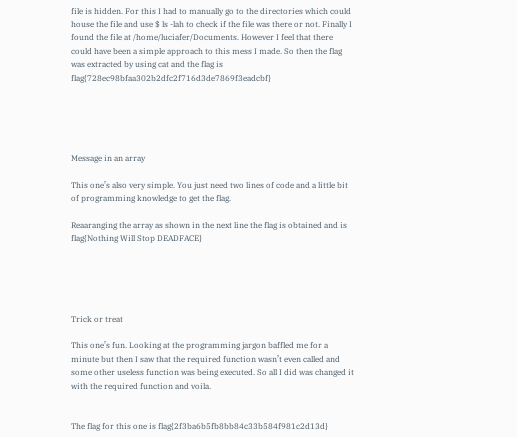file is hidden. For this I had to manually go to the directories which could house the file and use $ ls -lah to check if the file was there or not. Finally I found the file at /home/luciafer/Documents. However I feel that there could have been a simple approach to this mess I made. So then the flag was extracted by using cat and the flag is flag{728ec98bfaa302b2dfc2f716d3de7869f3eadcbf}





Message in an array

This one’s also very simple. You just need two lines of code and a little bit of programming knowledge to get the flag.

Reaaranging the array as shown in the next line the flag is obtained and is flag{Nothing Will Stop DEADFACE}





Trick or treat

This one’s fun. Looking at the programming jargon baffled me for a minute but then I saw that the required function wasn’t even called and some other useless function was being executed. So all I did was changed it with the required function and voila.


The flag for this one is flag{2f3ba6b5fb8bb84c33b584f981c2d13d}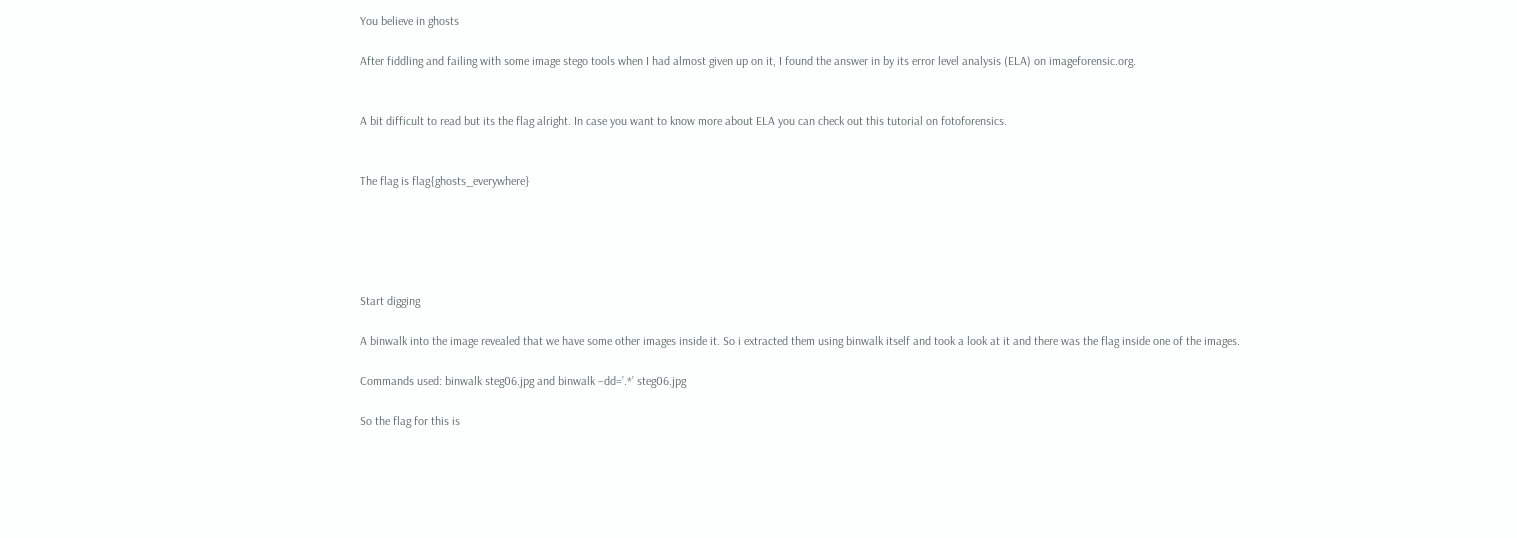You believe in ghosts

After fiddling and failing with some image stego tools when I had almost given up on it, I found the answer in by its error level analysis (ELA) on imageforensic.org.


A bit difficult to read but its the flag alright. In case you want to know more about ELA you can check out this tutorial on fotoforensics.


The flag is flag{ghosts_everywhere}





Start digging

A binwalk into the image revealed that we have some other images inside it. So i extracted them using binwalk itself and took a look at it and there was the flag inside one of the images.

Commands used: binwalk steg06.jpg and binwalk –dd=’.*’ steg06.jpg

So the flag for this is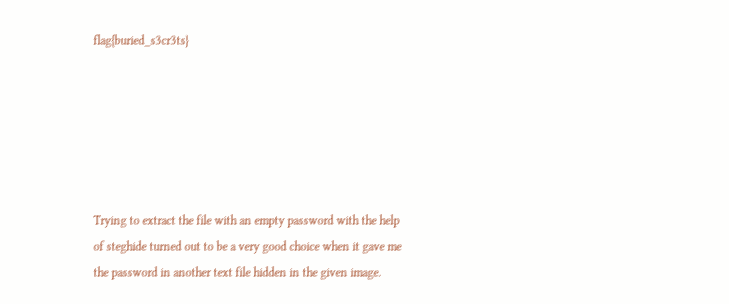flag{buried_s3cr3ts}






Trying to extract the file with an empty password with the help of steghide turned out to be a very good choice when it gave me the password in another text file hidden in the given image.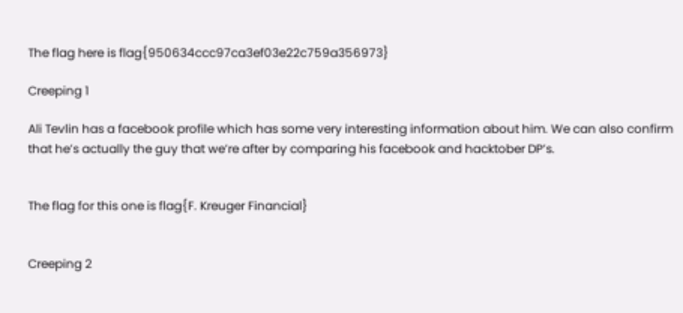The flag here is flag{950634ccc97ca3ef03e22c759a356973}

Creeping 1

Ali Tevlin has a facebook profile which has some very interesting information about him. We can also confirm that he’s actually the guy that we’re after by comparing his facebook and hacktober DP’s.


The flag for this one is flag{F. Kreuger Financial}


Creeping 2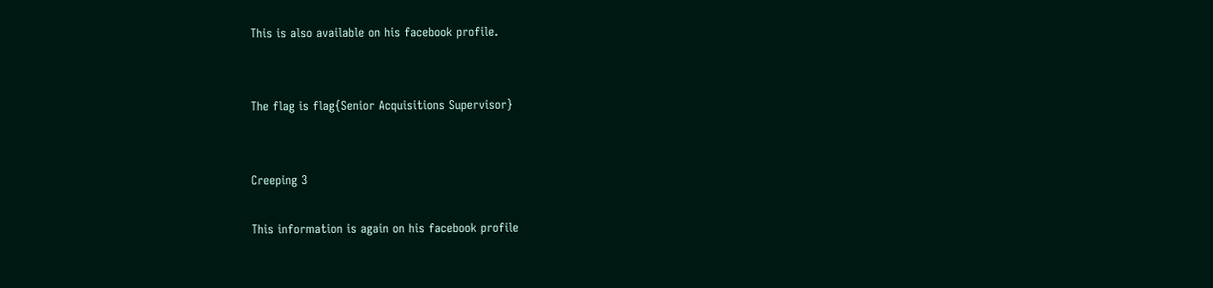This is also available on his facebook profile.


The flag is flag{Senior Acquisitions Supervisor}


Creeping 3

This information is again on his facebook profile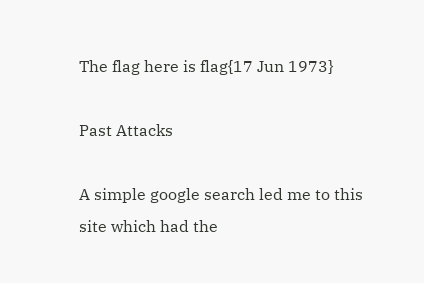The flag here is flag{17 Jun 1973}

Past Attacks

A simple google search led me to this site which had the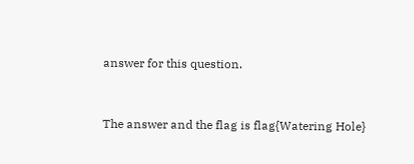answer for this question.


The answer and the flag is flag{Watering Hole}